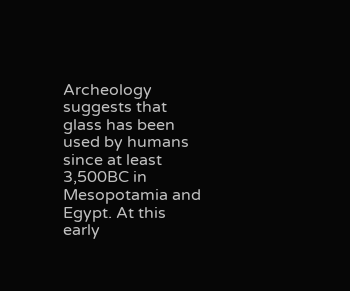Archeology suggests that glass has been used by humans since at least 3,500BC in Mesopotamia and Egypt. At this early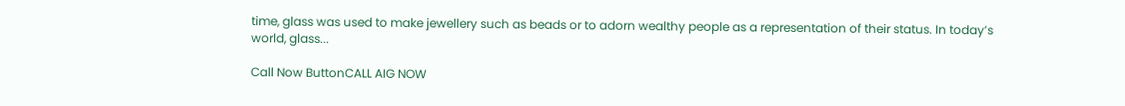time, glass was used to make jewellery such as beads or to adorn wealthy people as a representation of their status. In today’s world, glass...

Call Now ButtonCALL AIG NOW